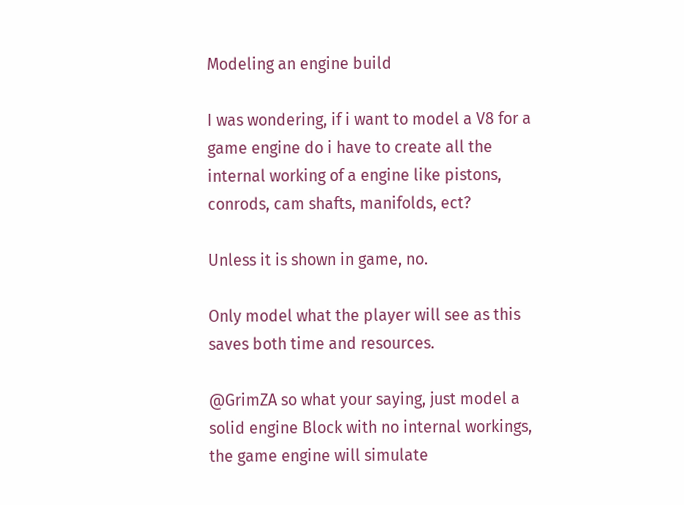Modeling an engine build

I was wondering, if i want to model a V8 for a game engine do i have to create all the internal working of a engine like pistons, conrods, cam shafts, manifolds, ect?

Unless it is shown in game, no.

Only model what the player will see as this saves both time and resources.

@GrimZA so what your saying, just model a solid engine Block with no internal workings, the game engine will simulate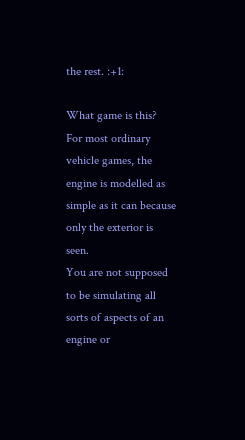the rest. :+1:

What game is this?
For most ordinary vehicle games, the engine is modelled as simple as it can because only the exterior is seen.
You are not supposed to be simulating all sorts of aspects of an engine or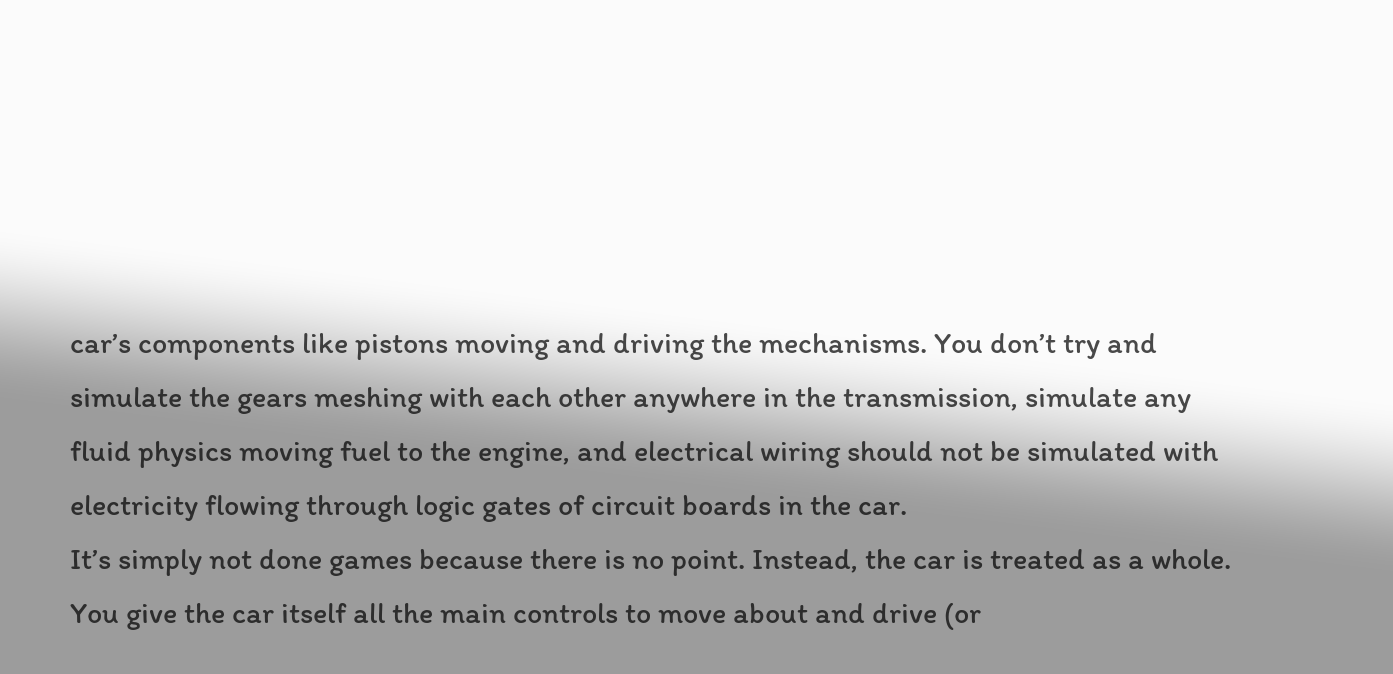car’s components like pistons moving and driving the mechanisms. You don’t try and simulate the gears meshing with each other anywhere in the transmission, simulate any fluid physics moving fuel to the engine, and electrical wiring should not be simulated with electricity flowing through logic gates of circuit boards in the car.
It’s simply not done games because there is no point. Instead, the car is treated as a whole. You give the car itself all the main controls to move about and drive (or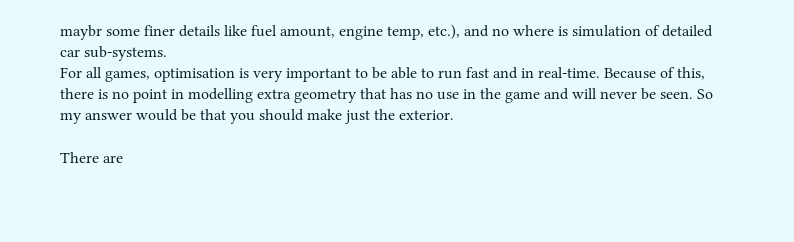maybr some finer details like fuel amount, engine temp, etc.), and no where is simulation of detailed car sub-systems.
For all games, optimisation is very important to be able to run fast and in real-time. Because of this, there is no point in modelling extra geometry that has no use in the game and will never be seen. So my answer would be that you should make just the exterior.

There are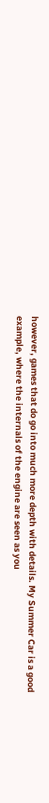however, games that do go into much more depth with details. My Summer Car is a good example, where the internals of the engine are seen as you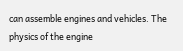can assemble engines and vehicles. The physics of the engine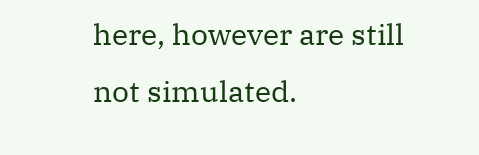here, however are still not simulated.